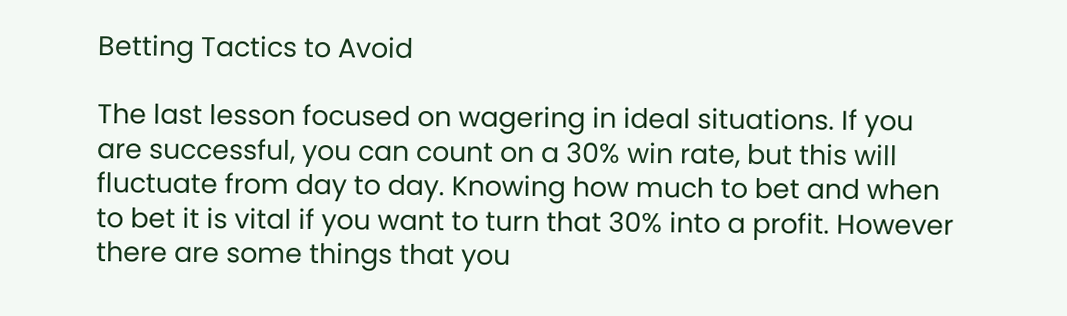Betting Tactics to Avoid

The last lesson focused on wagering in ideal situations. If you are successful, you can count on a 30% win rate, but this will fluctuate from day to day. Knowing how much to bet and when to bet it is vital if you want to turn that 30% into a profit. However there are some things that you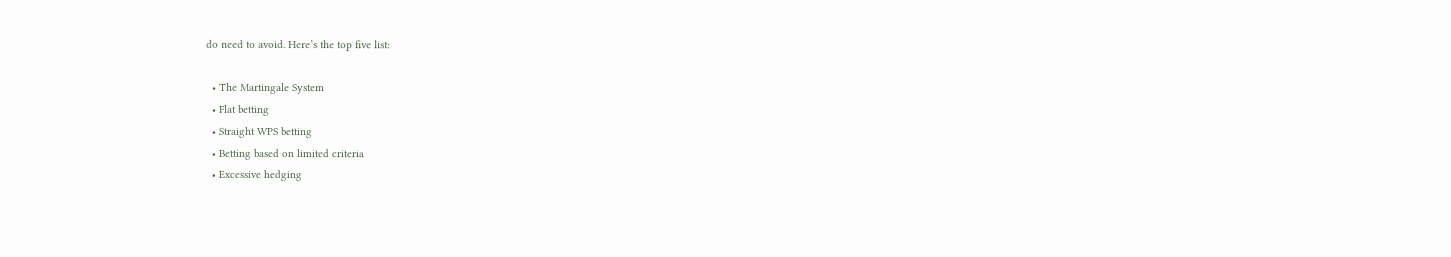do need to avoid. Here’s the top five list:

  • The Martingale System
  • Flat betting
  • Straight WPS betting
  • Betting based on limited criteria
  • Excessive hedging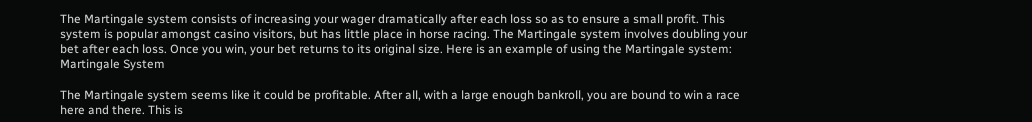The Martingale system consists of increasing your wager dramatically after each loss so as to ensure a small profit. This system is popular amongst casino visitors, but has little place in horse racing. The Martingale system involves doubling your bet after each loss. Once you win, your bet returns to its original size. Here is an example of using the Martingale system:
Martingale System

The Martingale system seems like it could be profitable. After all, with a large enough bankroll, you are bound to win a race here and there. This is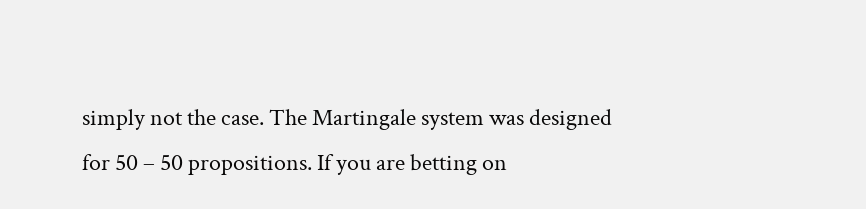simply not the case. The Martingale system was designed for 50 – 50 propositions. If you are betting on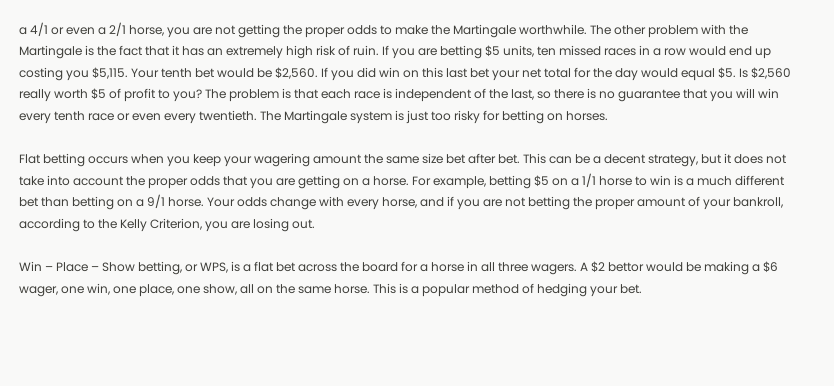a 4/1 or even a 2/1 horse, you are not getting the proper odds to make the Martingale worthwhile. The other problem with the Martingale is the fact that it has an extremely high risk of ruin. If you are betting $5 units, ten missed races in a row would end up costing you $5,115. Your tenth bet would be $2,560. If you did win on this last bet your net total for the day would equal $5. Is $2,560 really worth $5 of profit to you? The problem is that each race is independent of the last, so there is no guarantee that you will win every tenth race or even every twentieth. The Martingale system is just too risky for betting on horses.

Flat betting occurs when you keep your wagering amount the same size bet after bet. This can be a decent strategy, but it does not take into account the proper odds that you are getting on a horse. For example, betting $5 on a 1/1 horse to win is a much different bet than betting on a 9/1 horse. Your odds change with every horse, and if you are not betting the proper amount of your bankroll, according to the Kelly Criterion, you are losing out.

Win – Place – Show betting, or WPS, is a flat bet across the board for a horse in all three wagers. A $2 bettor would be making a $6 wager, one win, one place, one show, all on the same horse. This is a popular method of hedging your bet.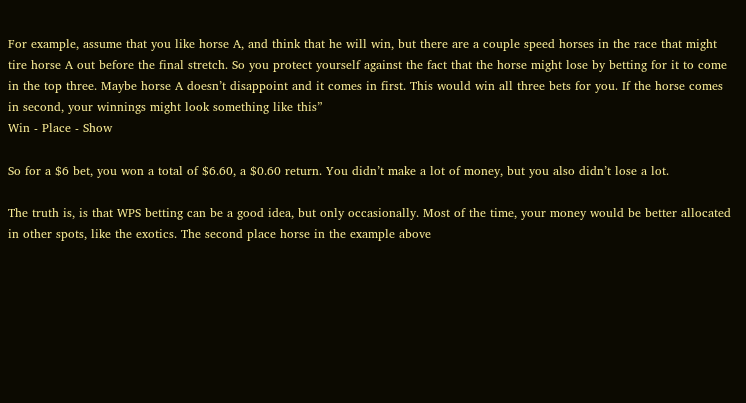For example, assume that you like horse A, and think that he will win, but there are a couple speed horses in the race that might tire horse A out before the final stretch. So you protect yourself against the fact that the horse might lose by betting for it to come in the top three. Maybe horse A doesn’t disappoint and it comes in first. This would win all three bets for you. If the horse comes in second, your winnings might look something like this”
Win - Place - Show

So for a $6 bet, you won a total of $6.60, a $0.60 return. You didn’t make a lot of money, but you also didn’t lose a lot.

The truth is, is that WPS betting can be a good idea, but only occasionally. Most of the time, your money would be better allocated in other spots, like the exotics. The second place horse in the example above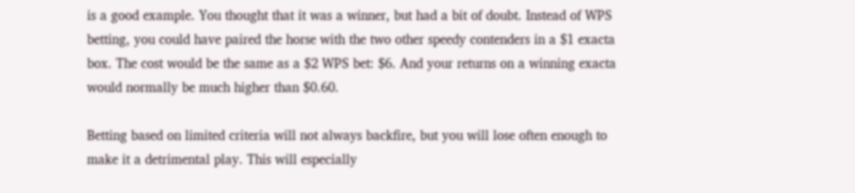is a good example. You thought that it was a winner, but had a bit of doubt. Instead of WPS betting, you could have paired the horse with the two other speedy contenders in a $1 exacta box. The cost would be the same as a $2 WPS bet: $6. And your returns on a winning exacta would normally be much higher than $0.60.

Betting based on limited criteria will not always backfire, but you will lose often enough to make it a detrimental play. This will especially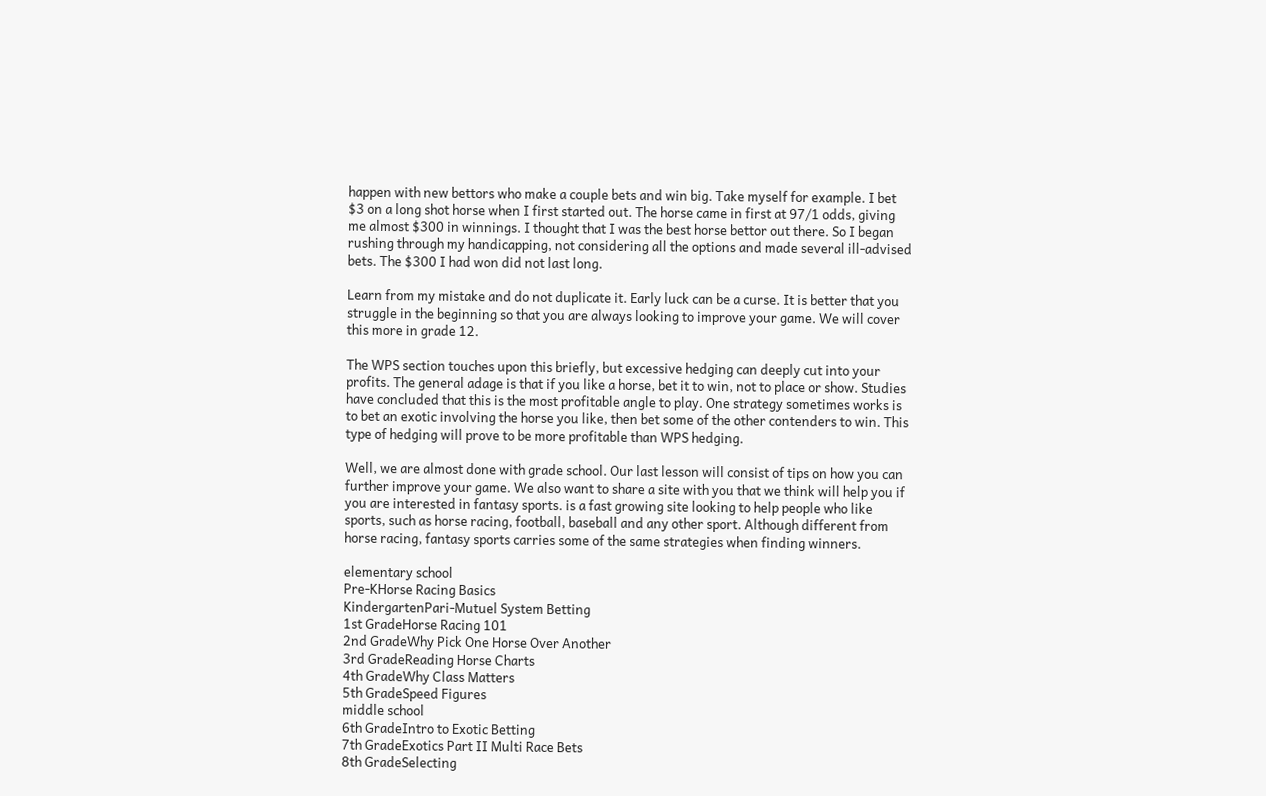happen with new bettors who make a couple bets and win big. Take myself for example. I bet $3 on a long shot horse when I first started out. The horse came in first at 97/1 odds, giving me almost $300 in winnings. I thought that I was the best horse bettor out there. So I began rushing through my handicapping, not considering all the options and made several ill-advised bets. The $300 I had won did not last long.

Learn from my mistake and do not duplicate it. Early luck can be a curse. It is better that you struggle in the beginning so that you are always looking to improve your game. We will cover this more in grade 12.

The WPS section touches upon this briefly, but excessive hedging can deeply cut into your profits. The general adage is that if you like a horse, bet it to win, not to place or show. Studies have concluded that this is the most profitable angle to play. One strategy sometimes works is to bet an exotic involving the horse you like, then bet some of the other contenders to win. This type of hedging will prove to be more profitable than WPS hedging.

Well, we are almost done with grade school. Our last lesson will consist of tips on how you can further improve your game. We also want to share a site with you that we think will help you if you are interested in fantasy sports. is a fast growing site looking to help people who like sports, such as horse racing, football, baseball and any other sport. Although different from horse racing, fantasy sports carries some of the same strategies when finding winners.

elementary school
Pre-KHorse Racing Basics
KindergartenPari-Mutuel System Betting
1st GradeHorse Racing 101
2nd GradeWhy Pick One Horse Over Another
3rd GradeReading Horse Charts
4th GradeWhy Class Matters
5th GradeSpeed Figures
middle school
6th GradeIntro to Exotic Betting
7th GradeExotics Part II Multi Race Bets
8th GradeSelecting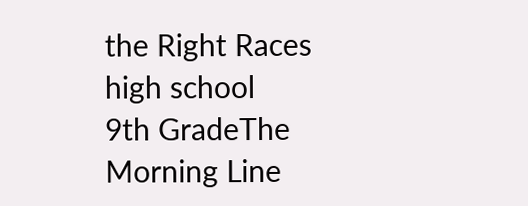the Right Races
high school
9th GradeThe Morning Line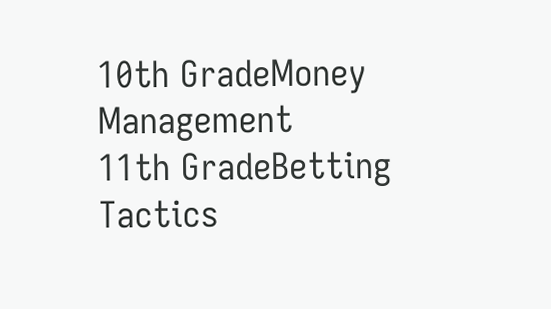10th GradeMoney Management
11th GradeBetting Tactics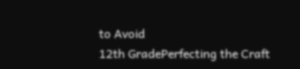to Avoid
12th GradePerfecting the Craft